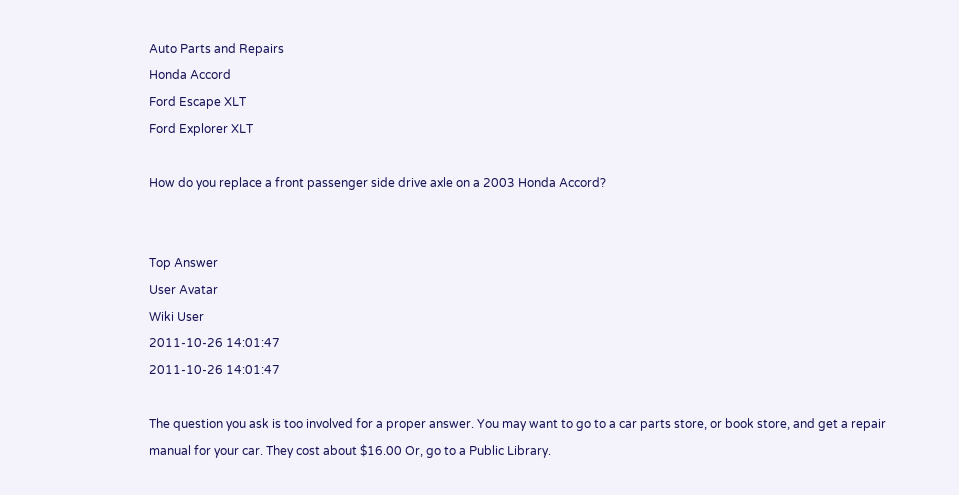Auto Parts and Repairs
Honda Accord
Ford Escape XLT
Ford Explorer XLT

How do you replace a front passenger side drive axle on a 2003 Honda Accord?


Top Answer
User Avatar
Wiki User
2011-10-26 14:01:47
2011-10-26 14:01:47

The question you ask is too involved for a proper answer. You may want to go to a car parts store, or book store, and get a repair manual for your car. They cost about $16.00 Or, go to a Public Library.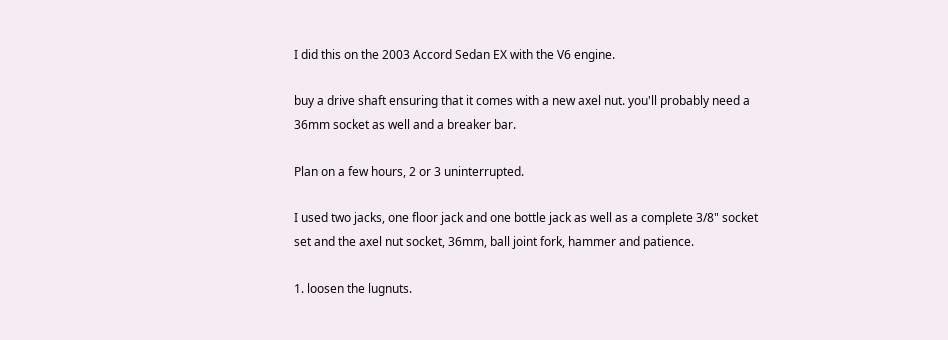I did this on the 2003 Accord Sedan EX with the V6 engine.

buy a drive shaft ensuring that it comes with a new axel nut. you'll probably need a 36mm socket as well and a breaker bar.

Plan on a few hours, 2 or 3 uninterrupted.

I used two jacks, one floor jack and one bottle jack as well as a complete 3/8" socket set and the axel nut socket, 36mm, ball joint fork, hammer and patience.

1. loosen the lugnuts.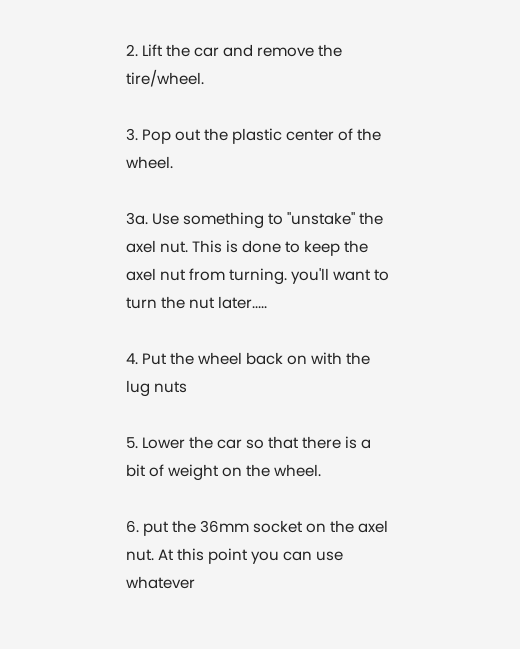2. Lift the car and remove the tire/wheel.

3. Pop out the plastic center of the wheel.

3a. Use something to "unstake" the axel nut. This is done to keep the axel nut from turning. you'll want to turn the nut later.....

4. Put the wheel back on with the lug nuts

5. Lower the car so that there is a bit of weight on the wheel.

6. put the 36mm socket on the axel nut. At this point you can use whatever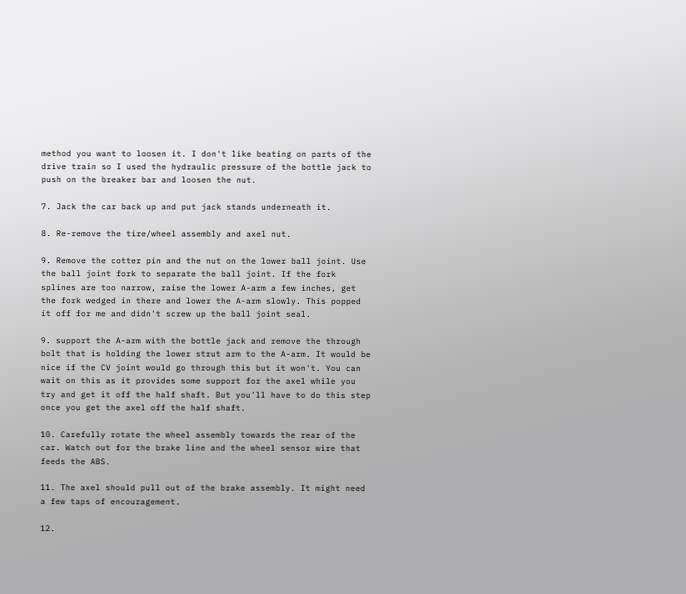method you want to loosen it. I don't like beating on parts of the drive train so I used the hydraulic pressure of the bottle jack to push on the breaker bar and loosen the nut.

7. Jack the car back up and put jack stands underneath it.

8. Re-remove the tire/wheel assembly and axel nut.

9. Remove the cotter pin and the nut on the lower ball joint. Use the ball joint fork to separate the ball joint. If the fork splines are too narrow, raise the lower A-arm a few inches, get the fork wedged in there and lower the A-arm slowly. This popped it off for me and didn't screw up the ball joint seal.

9. support the A-arm with the bottle jack and remove the through bolt that is holding the lower strut arm to the A-arm. It would be nice if the CV joint would go through this but it won't. You can wait on this as it provides some support for the axel while you try and get it off the half shaft. But you'll have to do this step once you get the axel off the half shaft.

10. Carefully rotate the wheel assembly towards the rear of the car. Watch out for the brake line and the wheel sensor wire that feeds the ABS.

11. The axel should pull out of the brake assembly. It might need a few taps of encouragement.

12.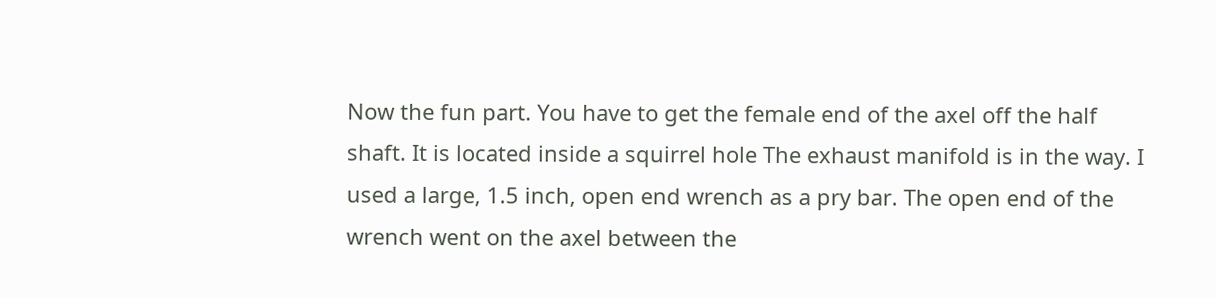Now the fun part. You have to get the female end of the axel off the half shaft. It is located inside a squirrel hole The exhaust manifold is in the way. I used a large, 1.5 inch, open end wrench as a pry bar. The open end of the wrench went on the axel between the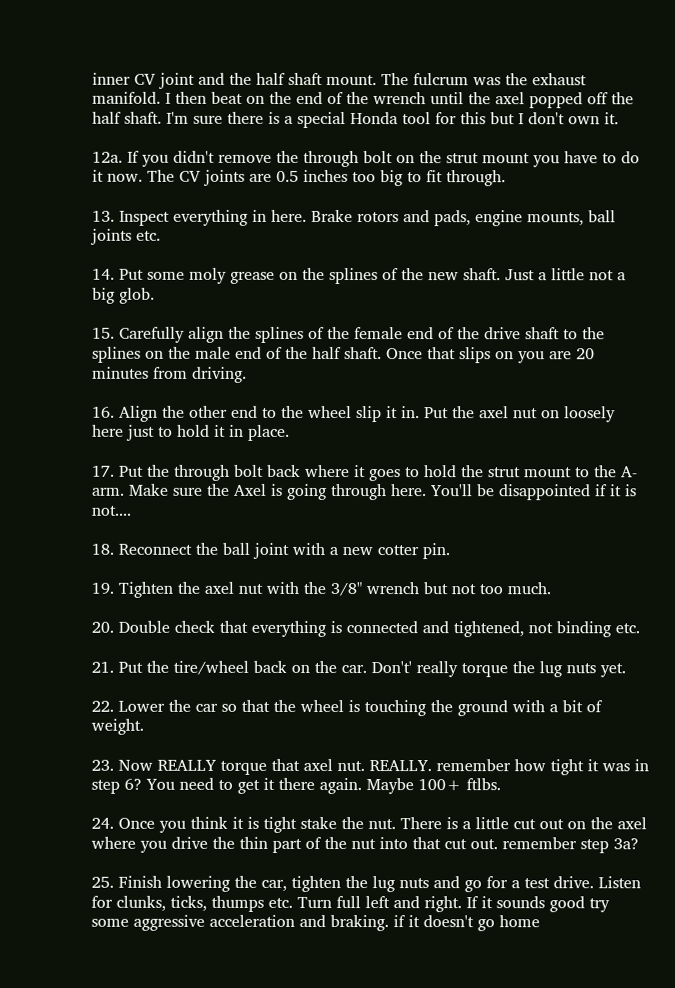inner CV joint and the half shaft mount. The fulcrum was the exhaust manifold. I then beat on the end of the wrench until the axel popped off the half shaft. I'm sure there is a special Honda tool for this but I don't own it.

12a. If you didn't remove the through bolt on the strut mount you have to do it now. The CV joints are 0.5 inches too big to fit through.

13. Inspect everything in here. Brake rotors and pads, engine mounts, ball joints etc.

14. Put some moly grease on the splines of the new shaft. Just a little not a big glob.

15. Carefully align the splines of the female end of the drive shaft to the splines on the male end of the half shaft. Once that slips on you are 20 minutes from driving.

16. Align the other end to the wheel slip it in. Put the axel nut on loosely here just to hold it in place.

17. Put the through bolt back where it goes to hold the strut mount to the A-arm. Make sure the Axel is going through here. You'll be disappointed if it is not....

18. Reconnect the ball joint with a new cotter pin.

19. Tighten the axel nut with the 3/8" wrench but not too much.

20. Double check that everything is connected and tightened, not binding etc.

21. Put the tire/wheel back on the car. Don't' really torque the lug nuts yet.

22. Lower the car so that the wheel is touching the ground with a bit of weight.

23. Now REALLY torque that axel nut. REALLY. remember how tight it was in step 6? You need to get it there again. Maybe 100+ ftlbs.

24. Once you think it is tight stake the nut. There is a little cut out on the axel where you drive the thin part of the nut into that cut out. remember step 3a?

25. Finish lowering the car, tighten the lug nuts and go for a test drive. Listen for clunks, ticks, thumps etc. Turn full left and right. If it sounds good try some aggressive acceleration and braking. if it doesn't go home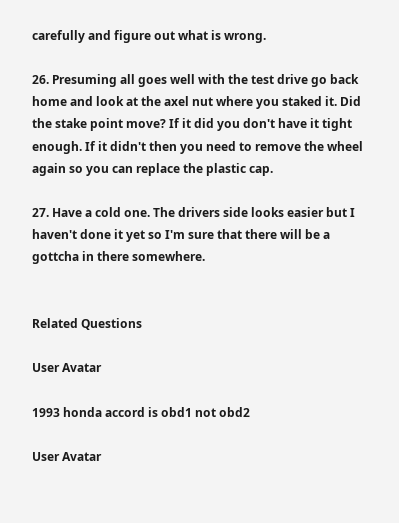carefully and figure out what is wrong.

26. Presuming all goes well with the test drive go back home and look at the axel nut where you staked it. Did the stake point move? If it did you don't have it tight enough. If it didn't then you need to remove the wheel again so you can replace the plastic cap.

27. Have a cold one. The drivers side looks easier but I haven't done it yet so I'm sure that there will be a gottcha in there somewhere.


Related Questions

User Avatar

1993 honda accord is obd1 not obd2

User Avatar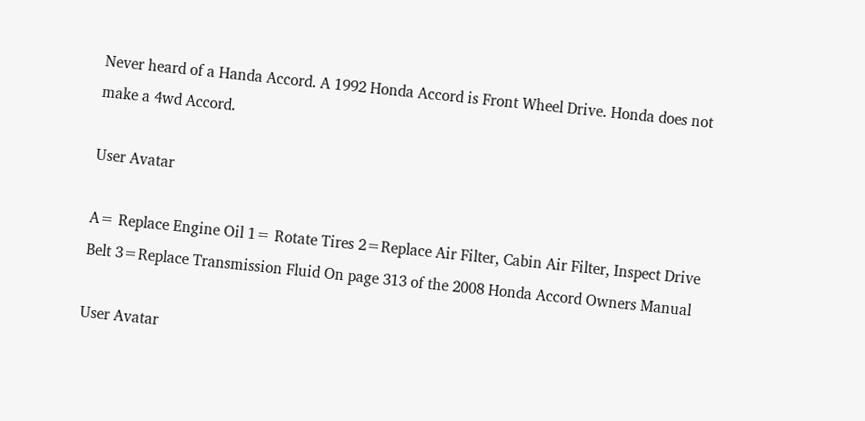Never heard of a Handa Accord. A 1992 Honda Accord is Front Wheel Drive. Honda does not make a 4wd Accord.

User Avatar

A= Replace Engine Oil 1= Rotate Tires 2=Replace Air Filter, Cabin Air Filter, Inspect Drive Belt 3=Replace Transmission Fluid On page 313 of the 2008 Honda Accord Owners Manual

User Avatar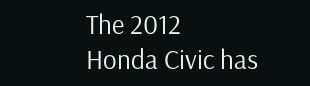The 2012 Honda Civic has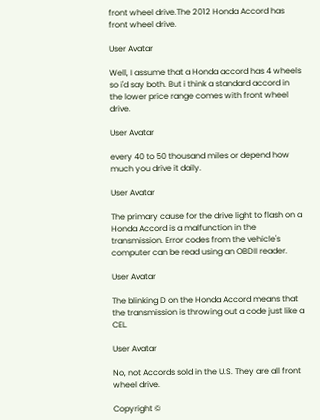front wheel drive.The 2012 Honda Accord has front wheel drive.

User Avatar

Well, I assume that a Honda accord has 4 wheels so i'd say both. But i think a standard accord in the lower price range comes with front wheel drive.

User Avatar

every 40 to 50 thousand miles or depend how much you drive it daily.

User Avatar

The primary cause for the drive light to flash on a Honda Accord is a malfunction in the transmission. Error codes from the vehicle's computer can be read using an OBDII reader.

User Avatar

The blinking D on the Honda Accord means that the transmission is throwing out a code just like a CEL.

User Avatar

No, not Accords sold in the U.S. They are all front wheel drive.

Copyright ©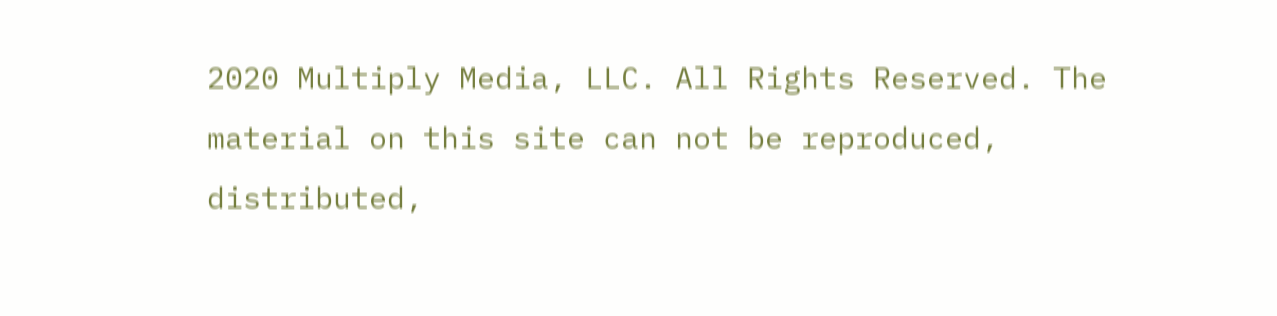2020 Multiply Media, LLC. All Rights Reserved. The material on this site can not be reproduced, distributed,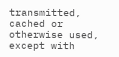transmitted, cached or otherwise used, except with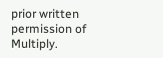prior written permission of Multiply.